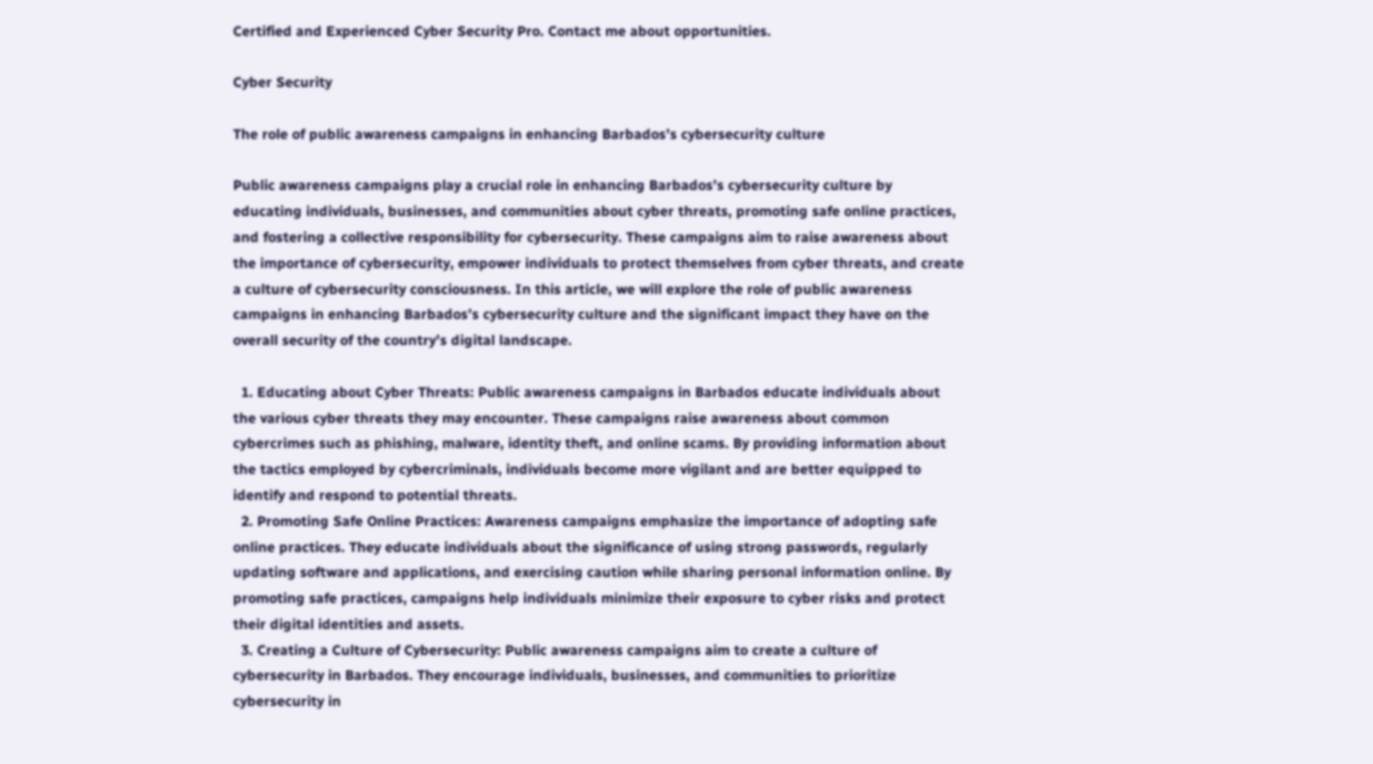Certified and Experienced Cyber Security Pro. Contact me about opportunities.

Cyber Security

The role of public awareness campaigns in enhancing Barbados’s cybersecurity culture

Public awareness campaigns play a crucial role in enhancing Barbados’s cybersecurity culture by educating individuals, businesses, and communities about cyber threats, promoting safe online practices, and fostering a collective responsibility for cybersecurity. These campaigns aim to raise awareness about the importance of cybersecurity, empower individuals to protect themselves from cyber threats, and create a culture of cybersecurity consciousness. In this article, we will explore the role of public awareness campaigns in enhancing Barbados’s cybersecurity culture and the significant impact they have on the overall security of the country’s digital landscape.

  1. Educating about Cyber Threats: Public awareness campaigns in Barbados educate individuals about the various cyber threats they may encounter. These campaigns raise awareness about common cybercrimes such as phishing, malware, identity theft, and online scams. By providing information about the tactics employed by cybercriminals, individuals become more vigilant and are better equipped to identify and respond to potential threats.
  2. Promoting Safe Online Practices: Awareness campaigns emphasize the importance of adopting safe online practices. They educate individuals about the significance of using strong passwords, regularly updating software and applications, and exercising caution while sharing personal information online. By promoting safe practices, campaigns help individuals minimize their exposure to cyber risks and protect their digital identities and assets.
  3. Creating a Culture of Cybersecurity: Public awareness campaigns aim to create a culture of cybersecurity in Barbados. They encourage individuals, businesses, and communities to prioritize cybersecurity in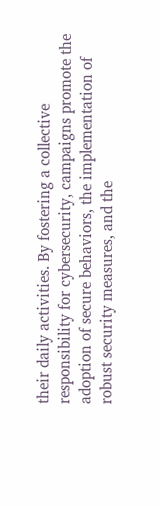their daily activities. By fostering a collective responsibility for cybersecurity, campaigns promote the adoption of secure behaviors, the implementation of robust security measures, and the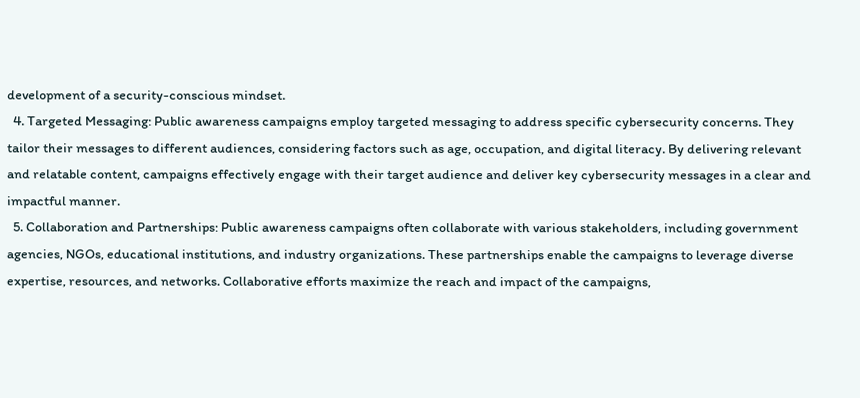development of a security-conscious mindset.
  4. Targeted Messaging: Public awareness campaigns employ targeted messaging to address specific cybersecurity concerns. They tailor their messages to different audiences, considering factors such as age, occupation, and digital literacy. By delivering relevant and relatable content, campaigns effectively engage with their target audience and deliver key cybersecurity messages in a clear and impactful manner.
  5. Collaboration and Partnerships: Public awareness campaigns often collaborate with various stakeholders, including government agencies, NGOs, educational institutions, and industry organizations. These partnerships enable the campaigns to leverage diverse expertise, resources, and networks. Collaborative efforts maximize the reach and impact of the campaigns,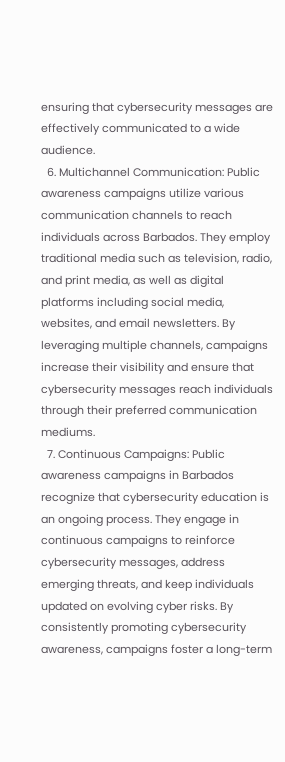ensuring that cybersecurity messages are effectively communicated to a wide audience.
  6. Multichannel Communication: Public awareness campaigns utilize various communication channels to reach individuals across Barbados. They employ traditional media such as television, radio, and print media, as well as digital platforms including social media, websites, and email newsletters. By leveraging multiple channels, campaigns increase their visibility and ensure that cybersecurity messages reach individuals through their preferred communication mediums.
  7. Continuous Campaigns: Public awareness campaigns in Barbados recognize that cybersecurity education is an ongoing process. They engage in continuous campaigns to reinforce cybersecurity messages, address emerging threats, and keep individuals updated on evolving cyber risks. By consistently promoting cybersecurity awareness, campaigns foster a long-term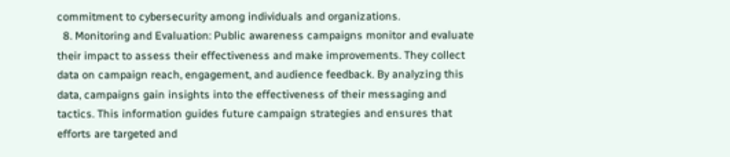commitment to cybersecurity among individuals and organizations.
  8. Monitoring and Evaluation: Public awareness campaigns monitor and evaluate their impact to assess their effectiveness and make improvements. They collect data on campaign reach, engagement, and audience feedback. By analyzing this data, campaigns gain insights into the effectiveness of their messaging and tactics. This information guides future campaign strategies and ensures that efforts are targeted and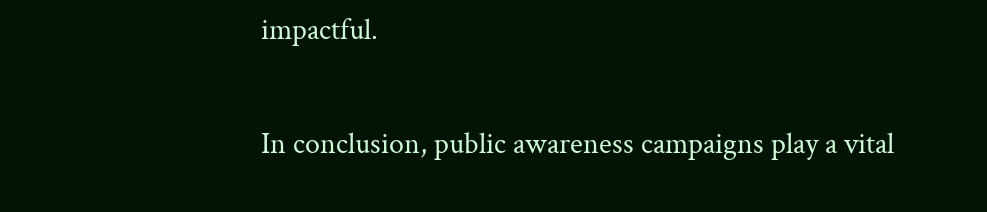impactful.

In conclusion, public awareness campaigns play a vital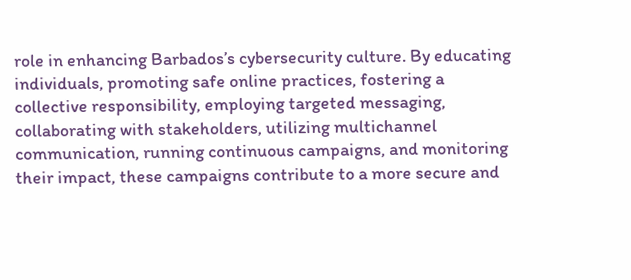role in enhancing Barbados’s cybersecurity culture. By educating individuals, promoting safe online practices, fostering a collective responsibility, employing targeted messaging, collaborating with stakeholders, utilizing multichannel communication, running continuous campaigns, and monitoring their impact, these campaigns contribute to a more secure and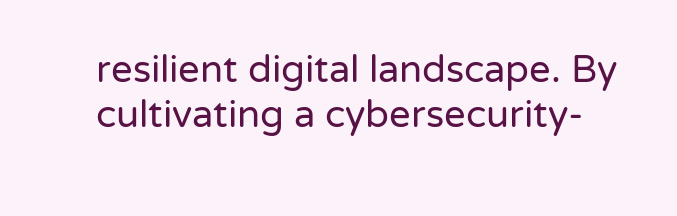resilient digital landscape. By cultivating a cybersecurity-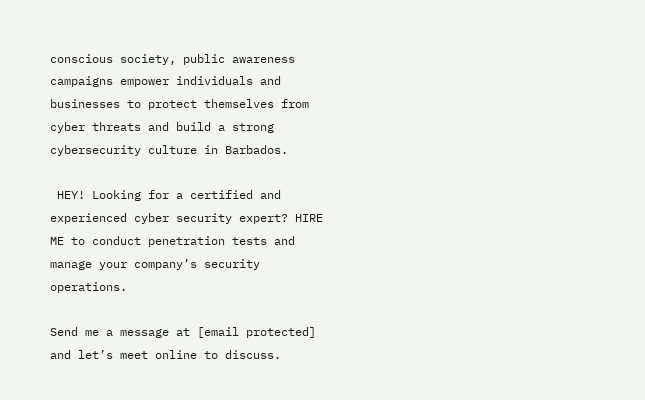conscious society, public awareness campaigns empower individuals and businesses to protect themselves from cyber threats and build a strong cybersecurity culture in Barbados.

 HEY! Looking for a certified and experienced cyber security expert? HIRE ME to conduct penetration tests and manage your company’s security operations.

Send me a message at [email protected] and let’s meet online to discuss.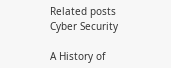Related posts
Cyber Security

A History of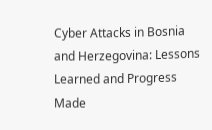Cyber Attacks in Bosnia and Herzegovina: Lessons Learned and Progress Made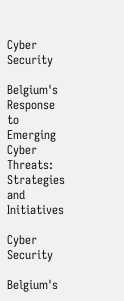Cyber Security

Belgium's Response to Emerging Cyber Threats: Strategies and Initiatives

Cyber Security

Belgium's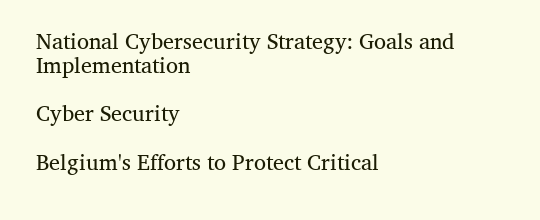National Cybersecurity Strategy: Goals and Implementation

Cyber Security

Belgium's Efforts to Protect Critical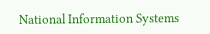National Information Systems